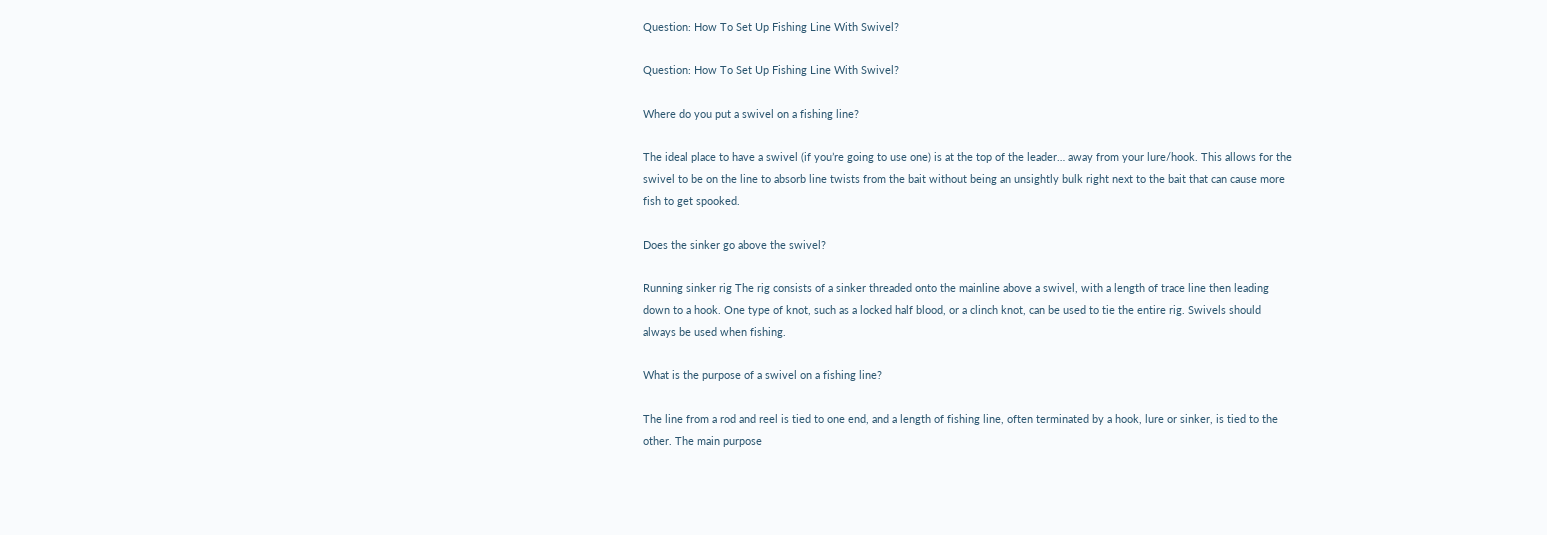Question: How To Set Up Fishing Line With Swivel?

Question: How To Set Up Fishing Line With Swivel?

Where do you put a swivel on a fishing line?

The ideal place to have a swivel (if you’re going to use one) is at the top of the leader… away from your lure/hook. This allows for the swivel to be on the line to absorb line twists from the bait without being an unsightly bulk right next to the bait that can cause more fish to get spooked.

Does the sinker go above the swivel?

Running sinker rig The rig consists of a sinker threaded onto the mainline above a swivel, with a length of trace line then leading down to a hook. One type of knot, such as a locked half blood, or a clinch knot, can be used to tie the entire rig. Swivels should always be used when fishing.

What is the purpose of a swivel on a fishing line?

The line from a rod and reel is tied to one end, and a length of fishing line, often terminated by a hook, lure or sinker, is tied to the other. The main purpose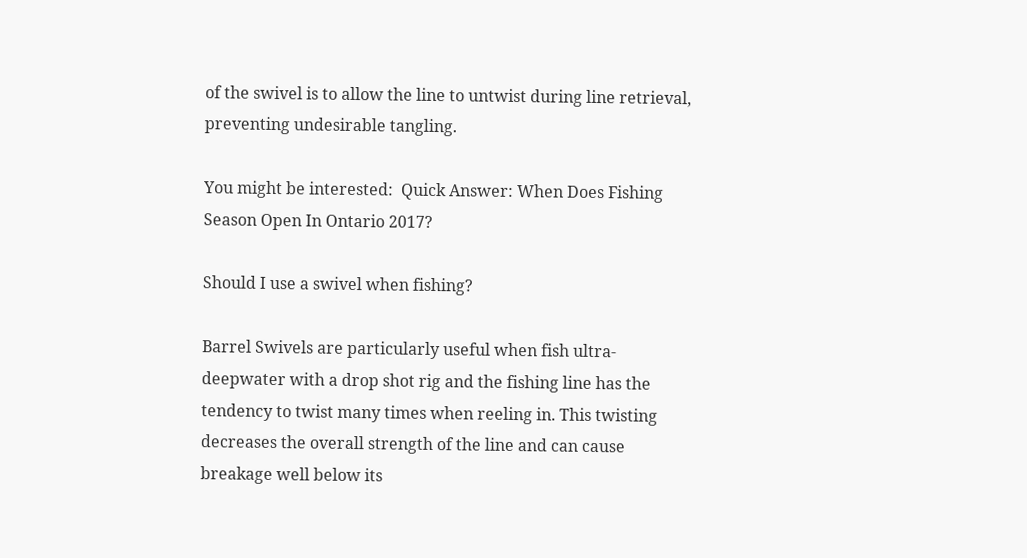of the swivel is to allow the line to untwist during line retrieval, preventing undesirable tangling.

You might be interested:  Quick Answer: When Does Fishing Season Open In Ontario 2017?

Should I use a swivel when fishing?

Barrel Swivels are particularly useful when fish ultra-deepwater with a drop shot rig and the fishing line has the tendency to twist many times when reeling in. This twisting decreases the overall strength of the line and can cause breakage well below its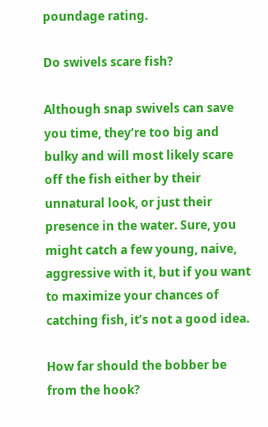poundage rating.

Do swivels scare fish?

Although snap swivels can save you time, they’re too big and bulky and will most likely scare off the fish either by their unnatural look, or just their presence in the water. Sure, you might catch a few young, naive, aggressive with it, but if you want to maximize your chances of catching fish, it’s not a good idea.

How far should the bobber be from the hook?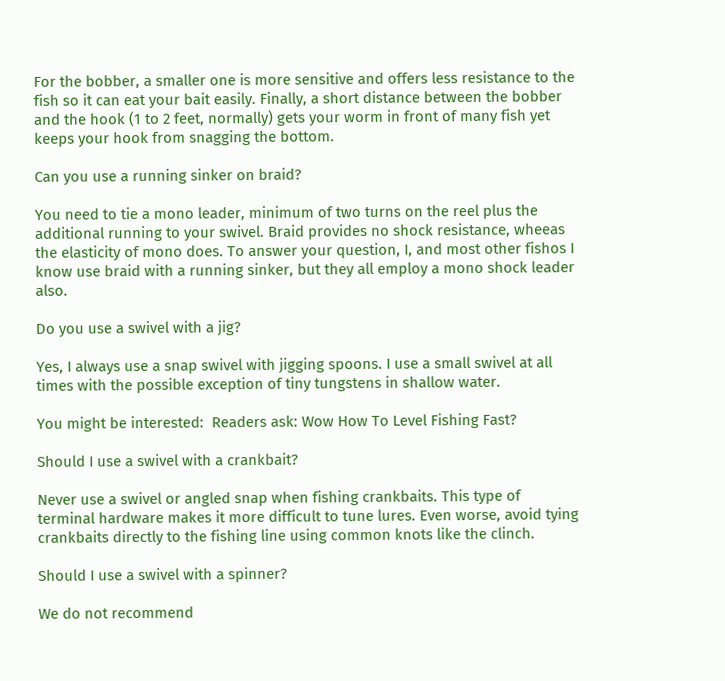For the bobber, a smaller one is more sensitive and offers less resistance to the fish so it can eat your bait easily. Finally, a short distance between the bobber and the hook (1 to 2 feet, normally) gets your worm in front of many fish yet keeps your hook from snagging the bottom.

Can you use a running sinker on braid?

You need to tie a mono leader, minimum of two turns on the reel plus the additional running to your swivel. Braid provides no shock resistance, wheeas the elasticity of mono does. To answer your question, I, and most other fishos I know use braid with a running sinker, but they all employ a mono shock leader also.

Do you use a swivel with a jig?

Yes, I always use a snap swivel with jigging spoons. I use a small swivel at all times with the possible exception of tiny tungstens in shallow water.

You might be interested:  Readers ask: Wow How To Level Fishing Fast?

Should I use a swivel with a crankbait?

Never use a swivel or angled snap when fishing crankbaits. This type of terminal hardware makes it more difficult to tune lures. Even worse, avoid tying crankbaits directly to the fishing line using common knots like the clinch.

Should I use a swivel with a spinner?

We do not recommend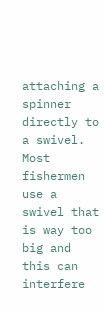attaching a spinner directly to a swivel. Most fishermen use a swivel that is way too big and this can interfere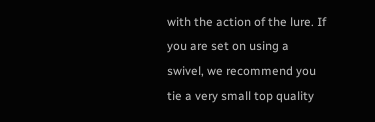with the action of the lure. If you are set on using a swivel, we recommend you tie a very small top quality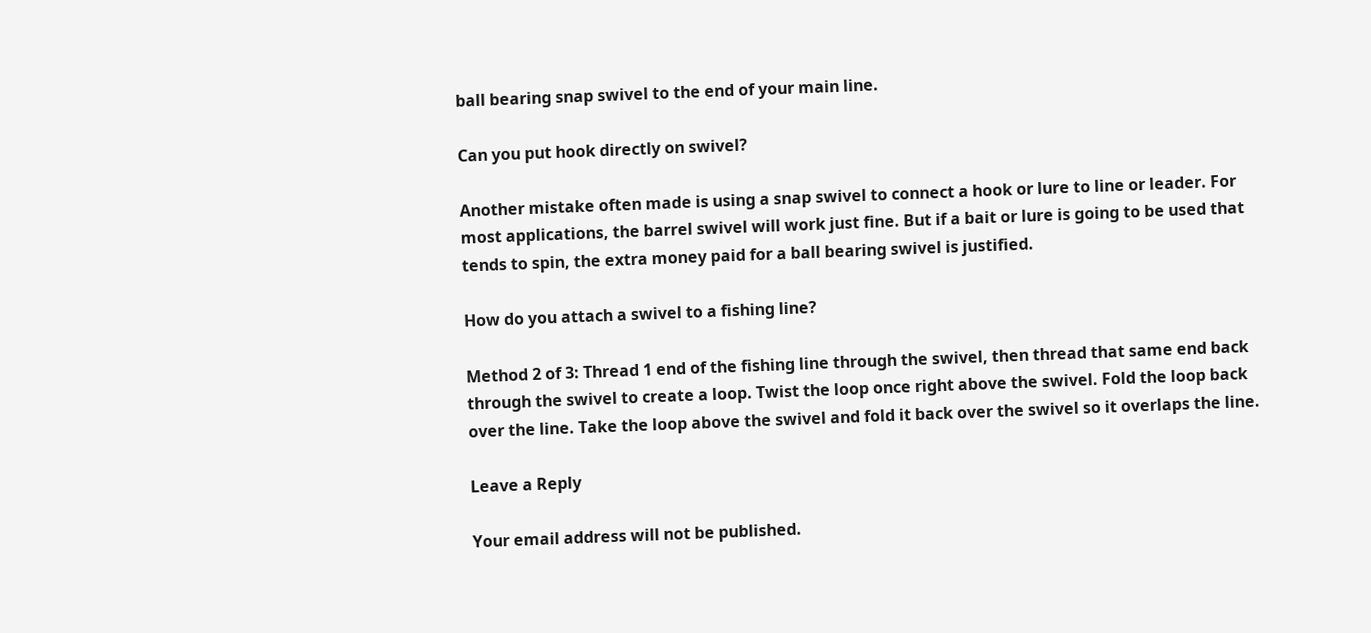ball bearing snap swivel to the end of your main line.

Can you put hook directly on swivel?

Another mistake often made is using a snap swivel to connect a hook or lure to line or leader. For most applications, the barrel swivel will work just fine. But if a bait or lure is going to be used that tends to spin, the extra money paid for a ball bearing swivel is justified.

How do you attach a swivel to a fishing line?

Method 2 of 3: Thread 1 end of the fishing line through the swivel, then thread that same end back through the swivel to create a loop. Twist the loop once right above the swivel. Fold the loop back over the line. Take the loop above the swivel and fold it back over the swivel so it overlaps the line.

Leave a Reply

Your email address will not be published.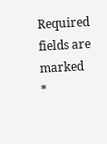Required fields are marked *